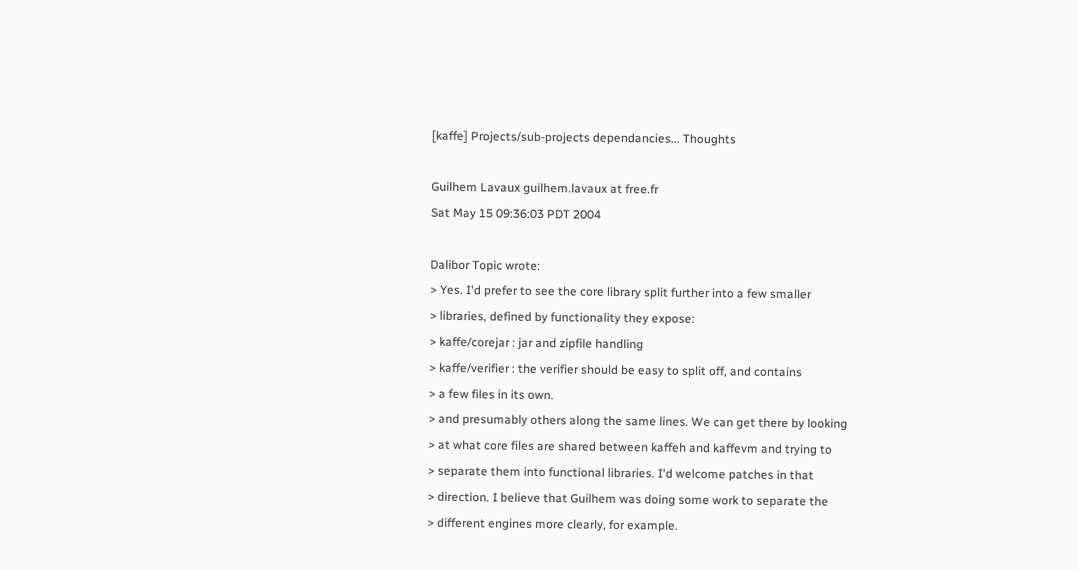[kaffe] Projects/sub-projects dependancies... Thoughts

Guilhem Lavaux guilhem.lavaux at free.fr
Sat May 15 09:36:03 PDT 2004

Dalibor Topic wrote:
> Yes. I'd prefer to see the core library split further into a few smaller
> libraries, defined by functionality they expose:
> kaffe/corejar : jar and zipfile handling
> kaffe/verifier : the verifier should be easy to split off, and contains
> a few files in its own.
> and presumably others along the same lines. We can get there by looking
> at what core files are shared between kaffeh and kaffevm and trying to
> separate them into functional libraries. I'd welcome patches in that
> direction. I believe that Guilhem was doing some work to separate the
> different engines more clearly, for example.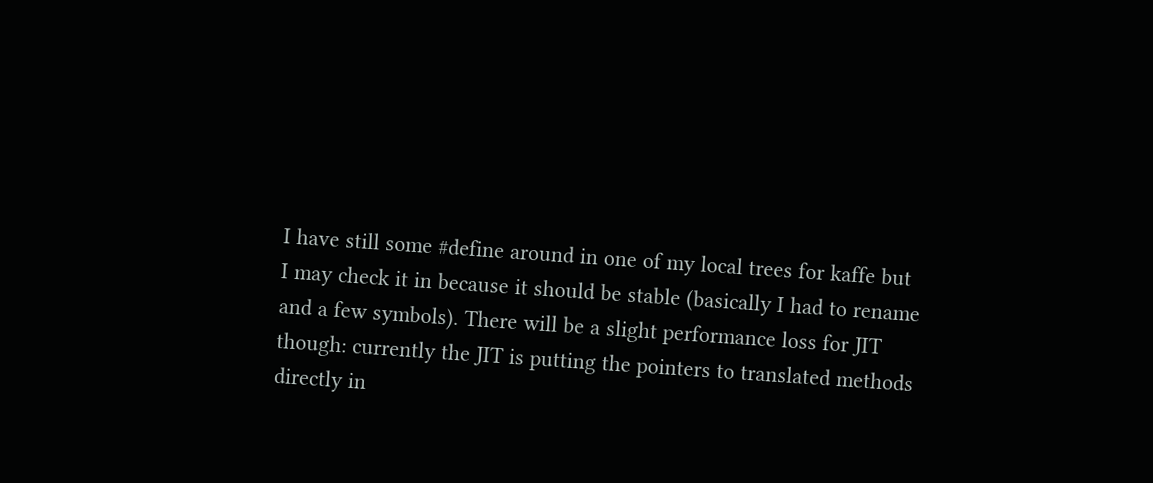I have still some #define around in one of my local trees for kaffe but
I may check it in because it should be stable (basically I had to rename
and a few symbols). There will be a slight performance loss for JIT
though: currently the JIT is putting the pointers to translated methods
directly in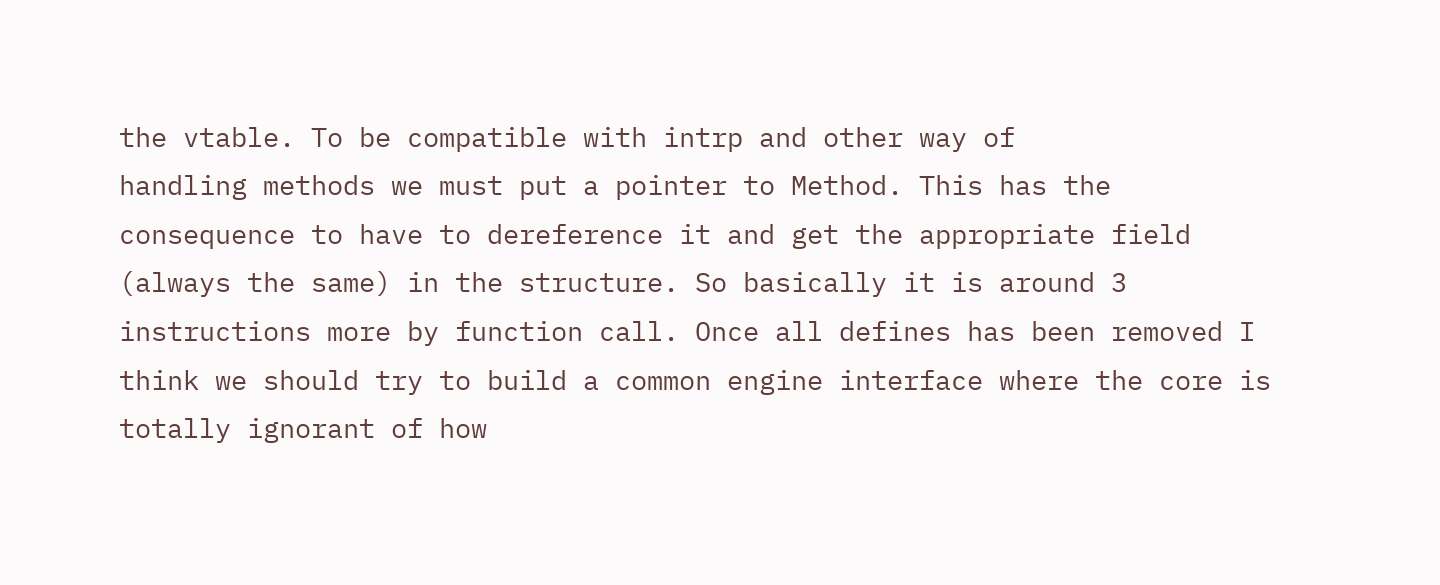the vtable. To be compatible with intrp and other way of
handling methods we must put a pointer to Method. This has the
consequence to have to dereference it and get the appropriate field
(always the same) in the structure. So basically it is around 3
instructions more by function call. Once all defines has been removed I
think we should try to build a common engine interface where the core is
totally ignorant of how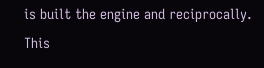is built the engine and reciprocally. This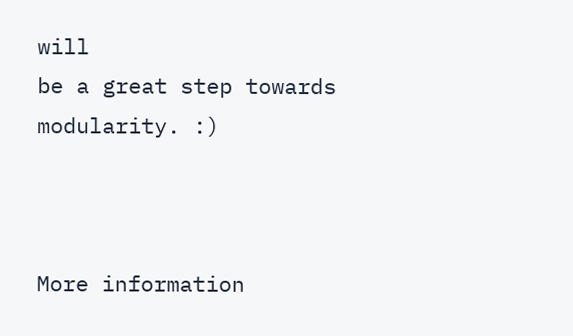will
be a great step towards modularity. :)



More information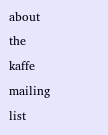about the kaffe mailing list